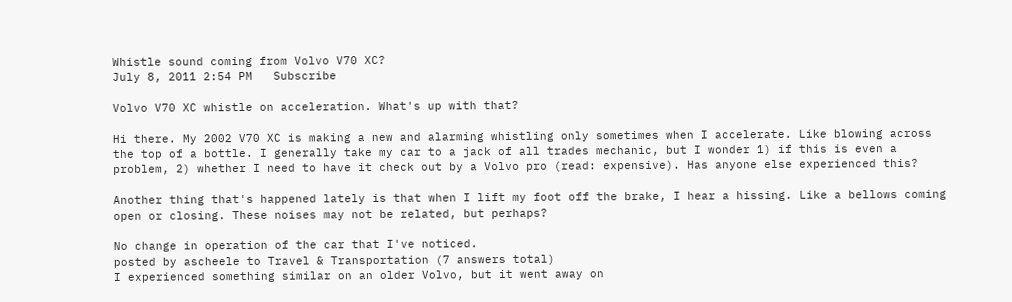Whistle sound coming from Volvo V70 XC?
July 8, 2011 2:54 PM   Subscribe

Volvo V70 XC whistle on acceleration. What's up with that?

Hi there. My 2002 V70 XC is making a new and alarming whistling only sometimes when I accelerate. Like blowing across the top of a bottle. I generally take my car to a jack of all trades mechanic, but I wonder 1) if this is even a problem, 2) whether I need to have it check out by a Volvo pro (read: expensive). Has anyone else experienced this?

Another thing that's happened lately is that when I lift my foot off the brake, I hear a hissing. Like a bellows coming open or closing. These noises may not be related, but perhaps?

No change in operation of the car that I've noticed.
posted by ascheele to Travel & Transportation (7 answers total)
I experienced something similar on an older Volvo, but it went away on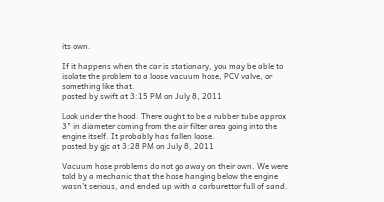its own.

If it happens when the car is stationary, you may be able to isolate the problem to a loose vacuum hose, PCV valve, or something like that.
posted by swift at 3:15 PM on July 8, 2011

Look under the hood. There ought to be a rubber tube approx 3" in diameter coming from the air filter area going into the engine itself. It probably has fallen loose.
posted by gjc at 3:28 PM on July 8, 2011

Vacuum hose problems do not go away on their own. We were told by a mechanic that the hose hanging below the engine wasn't serious, and ended up with a carburettor full of sand.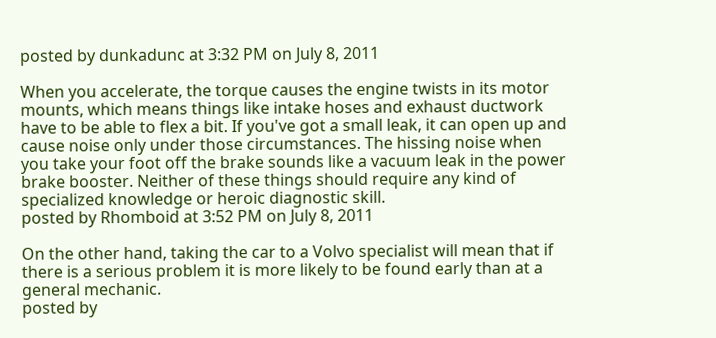posted by dunkadunc at 3:32 PM on July 8, 2011

When you accelerate, the torque causes the engine twists in its motor mounts, which means things like intake hoses and exhaust ductwork have to be able to flex a bit. If you've got a small leak, it can open up and cause noise only under those circumstances. The hissing noise when you take your foot off the brake sounds like a vacuum leak in the power brake booster. Neither of these things should require any kind of specialized knowledge or heroic diagnostic skill.
posted by Rhomboid at 3:52 PM on July 8, 2011

On the other hand, taking the car to a Volvo specialist will mean that if there is a serious problem it is more likely to be found early than at a general mechanic.
posted by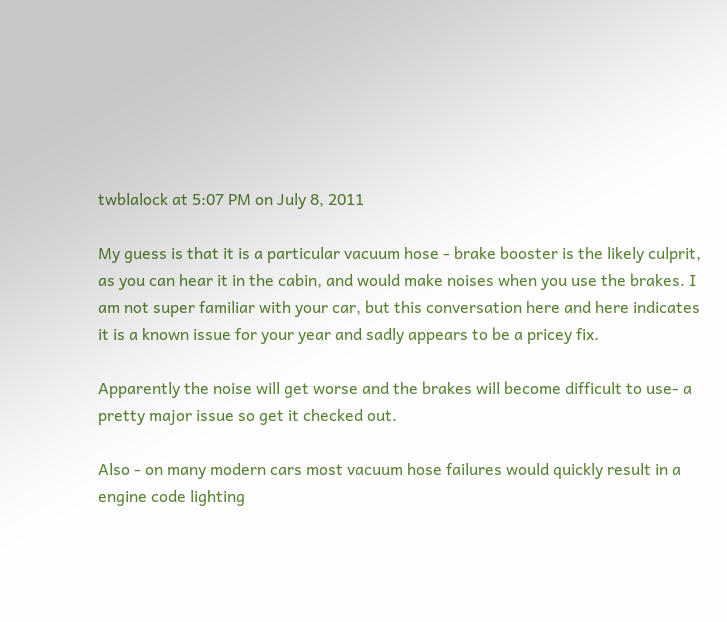twblalock at 5:07 PM on July 8, 2011

My guess is that it is a particular vacuum hose - brake booster is the likely culprit, as you can hear it in the cabin, and would make noises when you use the brakes. I am not super familiar with your car, but this conversation here and here indicates it is a known issue for your year and sadly appears to be a pricey fix.

Apparently the noise will get worse and the brakes will become difficult to use- a pretty major issue so get it checked out.

Also - on many modern cars most vacuum hose failures would quickly result in a engine code lighting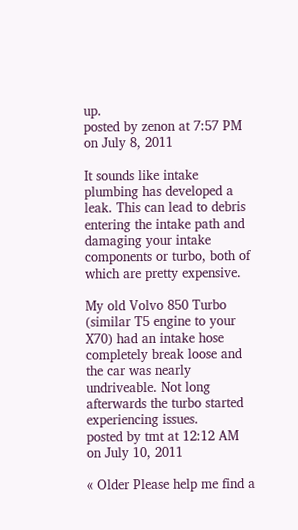up.
posted by zenon at 7:57 PM on July 8, 2011

It sounds like intake plumbing has developed a leak. This can lead to debris entering the intake path and damaging your intake components or turbo, both of which are pretty expensive.

My old Volvo 850 Turbo (similar T5 engine to your X70) had an intake hose completely break loose and the car was nearly undriveable. Not long afterwards the turbo started experiencing issues.
posted by tmt at 12:12 AM on July 10, 2011

« Older Please help me find a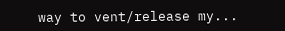way to vent/release my...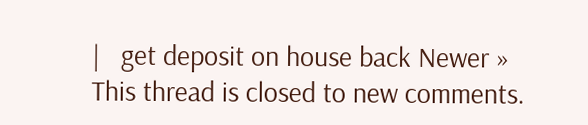|   get deposit on house back Newer »
This thread is closed to new comments.